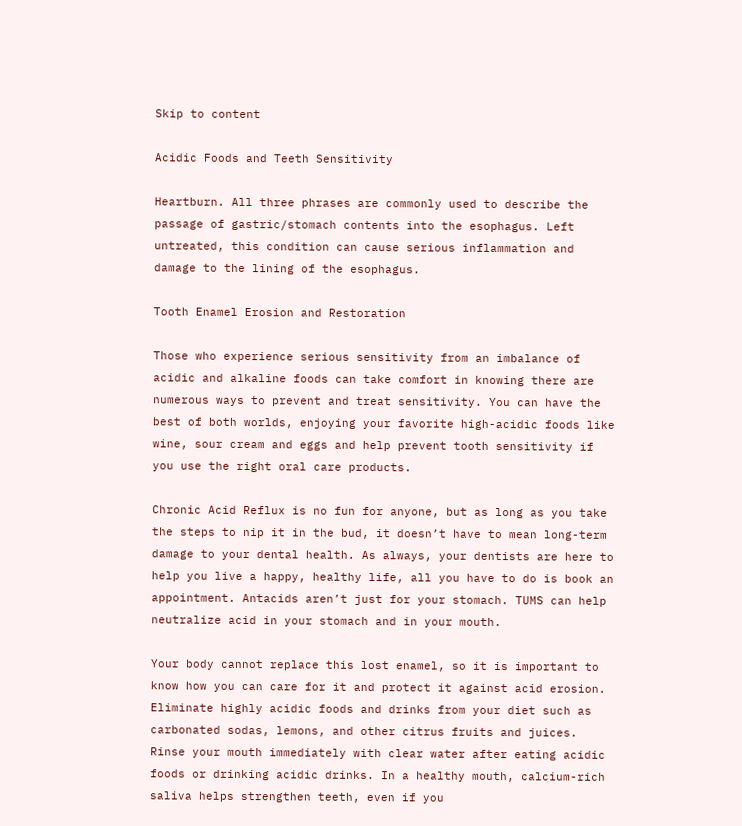Skip to content

Acidic Foods and Teeth Sensitivity

Heartburn. All three phrases are commonly used to describe the passage of gastric/stomach contents into the esophagus. Left untreated, this condition can cause serious inflammation and damage to the lining of the esophagus.

Tooth Enamel Erosion and Restoration

Those who experience serious sensitivity from an imbalance of acidic and alkaline foods can take comfort in knowing there are numerous ways to prevent and treat sensitivity. You can have the best of both worlds, enjoying your favorite high-acidic foods like wine, sour cream and eggs and help prevent tooth sensitivity if you use the right oral care products.

Chronic Acid Reflux is no fun for anyone, but as long as you take the steps to nip it in the bud, it doesn’t have to mean long-term damage to your dental health. As always, your dentists are here to help you live a happy, healthy life, all you have to do is book an appointment. Antacids aren’t just for your stomach. TUMS can help neutralize acid in your stomach and in your mouth.

Your body cannot replace this lost enamel, so it is important to know how you can care for it and protect it against acid erosion. Eliminate highly acidic foods and drinks from your diet such as carbonated sodas, lemons, and other citrus fruits and juices. Rinse your mouth immediately with clear water after eating acidic foods or drinking acidic drinks. In a healthy mouth, calcium-rich saliva helps strengthen teeth, even if you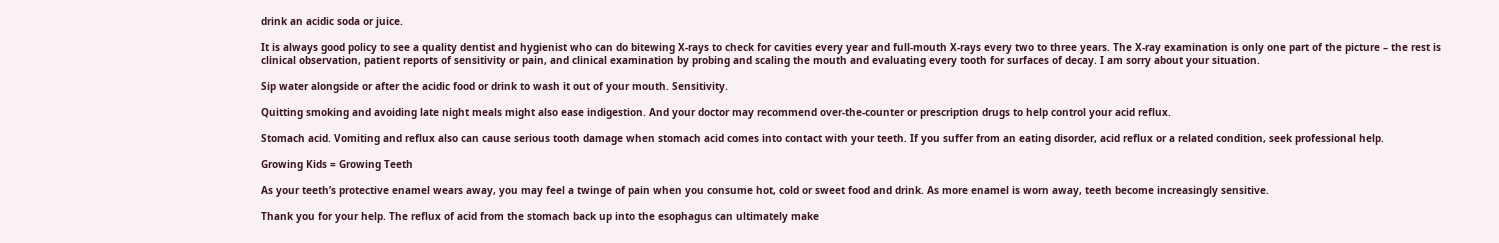drink an acidic soda or juice.

It is always good policy to see a quality dentist and hygienist who can do bitewing X-rays to check for cavities every year and full-mouth X-rays every two to three years. The X-ray examination is only one part of the picture – the rest is clinical observation, patient reports of sensitivity or pain, and clinical examination by probing and scaling the mouth and evaluating every tooth for surfaces of decay. I am sorry about your situation.

Sip water alongside or after the acidic food or drink to wash it out of your mouth. Sensitivity.

Quitting smoking and avoiding late night meals might also ease indigestion. And your doctor may recommend over-the-counter or prescription drugs to help control your acid reflux.

Stomach acid. Vomiting and reflux also can cause serious tooth damage when stomach acid comes into contact with your teeth. If you suffer from an eating disorder, acid reflux or a related condition, seek professional help.

Growing Kids = Growing Teeth

As your teeth’s protective enamel wears away, you may feel a twinge of pain when you consume hot, cold or sweet food and drink. As more enamel is worn away, teeth become increasingly sensitive.

Thank you for your help. The reflux of acid from the stomach back up into the esophagus can ultimately make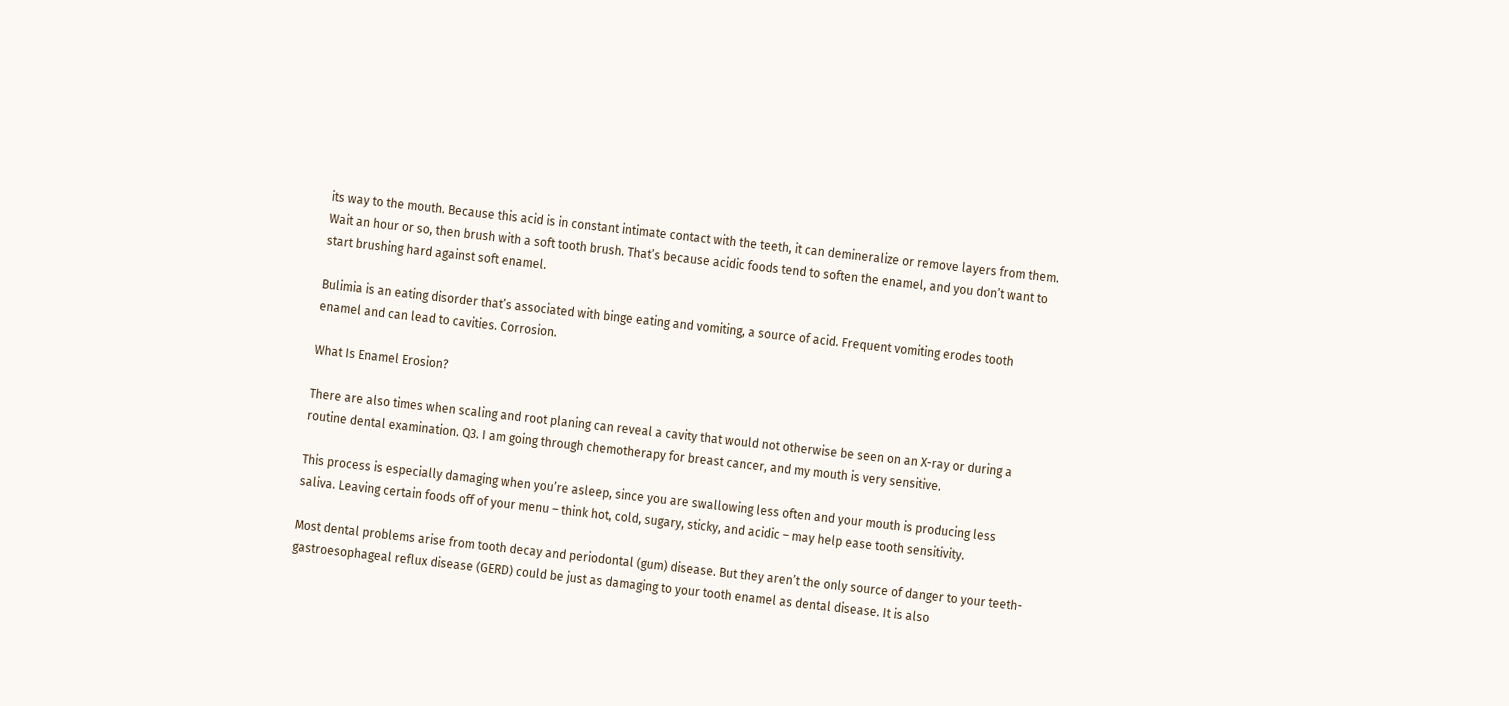its way to the mouth. Because this acid is in constant intimate contact with the teeth, it can demineralize or remove layers from them. Wait an hour or so, then brush with a soft tooth brush. That’s because acidic foods tend to soften the enamel, and you don’t want to start brushing hard against soft enamel.

Bulimia is an eating disorder that’s associated with binge eating and vomiting, a source of acid. Frequent vomiting erodes tooth enamel and can lead to cavities. Corrosion.

What Is Enamel Erosion?

There are also times when scaling and root planing can reveal a cavity that would not otherwise be seen on an X-ray or during a routine dental examination. Q3. I am going through chemotherapy for breast cancer, and my mouth is very sensitive.

This process is especially damaging when you’re asleep, since you are swallowing less often and your mouth is producing less saliva. Leaving certain foods off of your menu – think hot, cold, sugary, sticky, and acidic – may help ease tooth sensitivity.

Most dental problems arise from tooth decay and periodontal (gum) disease. But they aren’t the only source of danger to your teeth-gastroesophageal reflux disease (GERD) could be just as damaging to your tooth enamel as dental disease. It is also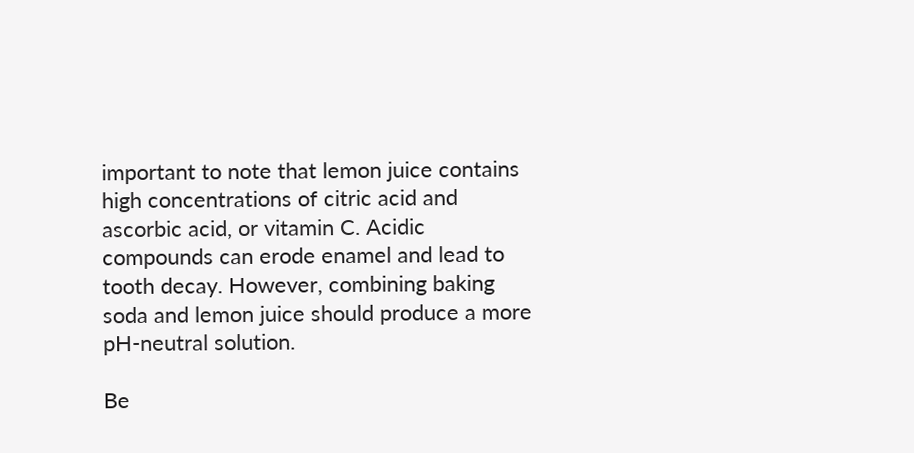important to note that lemon juice contains high concentrations of citric acid and ascorbic acid, or vitamin C. Acidic compounds can erode enamel and lead to tooth decay. However, combining baking soda and lemon juice should produce a more pH-neutral solution.

Be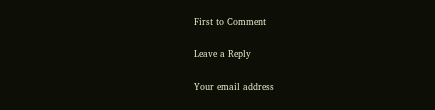First to Comment

Leave a Reply

Your email address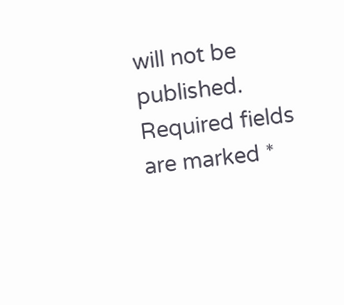will not be published. Required fields are marked *